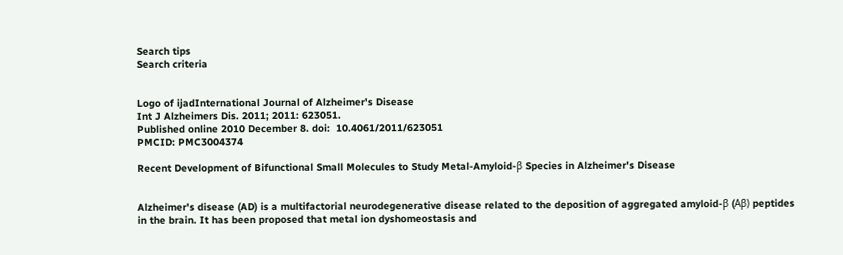Search tips
Search criteria


Logo of ijadInternational Journal of Alzheimer's Disease
Int J Alzheimers Dis. 2011; 2011: 623051.
Published online 2010 December 8. doi:  10.4061/2011/623051
PMCID: PMC3004374

Recent Development of Bifunctional Small Molecules to Study Metal-Amyloid-β Species in Alzheimer's Disease


Alzheimer's disease (AD) is a multifactorial neurodegenerative disease related to the deposition of aggregated amyloid-β (Aβ) peptides in the brain. It has been proposed that metal ion dyshomeostasis and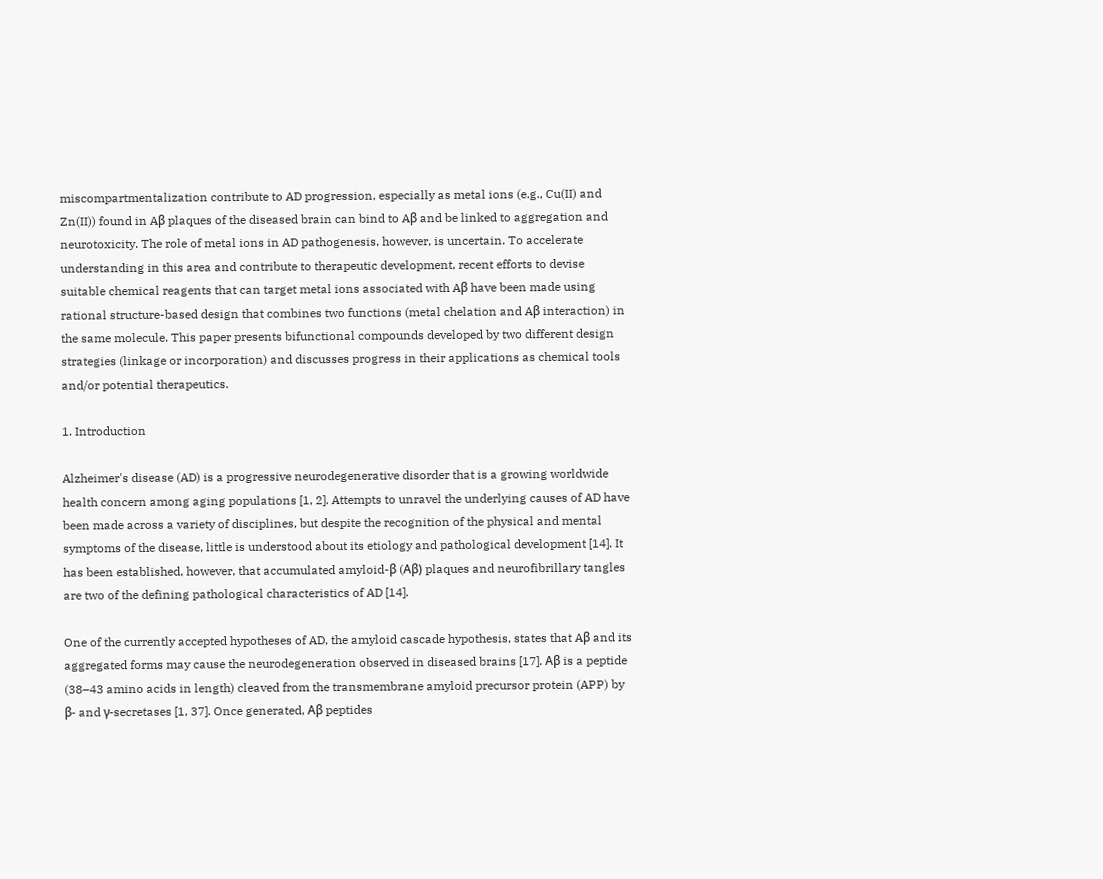miscompartmentalization contribute to AD progression, especially as metal ions (e.g., Cu(II) and Zn(II)) found in Aβ plaques of the diseased brain can bind to Aβ and be linked to aggregation and neurotoxicity. The role of metal ions in AD pathogenesis, however, is uncertain. To accelerate understanding in this area and contribute to therapeutic development, recent efforts to devise suitable chemical reagents that can target metal ions associated with Aβ have been made using rational structure-based design that combines two functions (metal chelation and Aβ interaction) in the same molecule. This paper presents bifunctional compounds developed by two different design strategies (linkage or incorporation) and discusses progress in their applications as chemical tools and/or potential therapeutics.

1. Introduction

Alzheimer's disease (AD) is a progressive neurodegenerative disorder that is a growing worldwide health concern among aging populations [1, 2]. Attempts to unravel the underlying causes of AD have been made across a variety of disciplines, but despite the recognition of the physical and mental symptoms of the disease, little is understood about its etiology and pathological development [14]. It has been established, however, that accumulated amyloid-β (Aβ) plaques and neurofibrillary tangles are two of the defining pathological characteristics of AD [14].

One of the currently accepted hypotheses of AD, the amyloid cascade hypothesis, states that Aβ and its aggregated forms may cause the neurodegeneration observed in diseased brains [17]. Aβ is a peptide (38–43 amino acids in length) cleaved from the transmembrane amyloid precursor protein (APP) by β- and γ-secretases [1, 37]. Once generated, Aβ peptides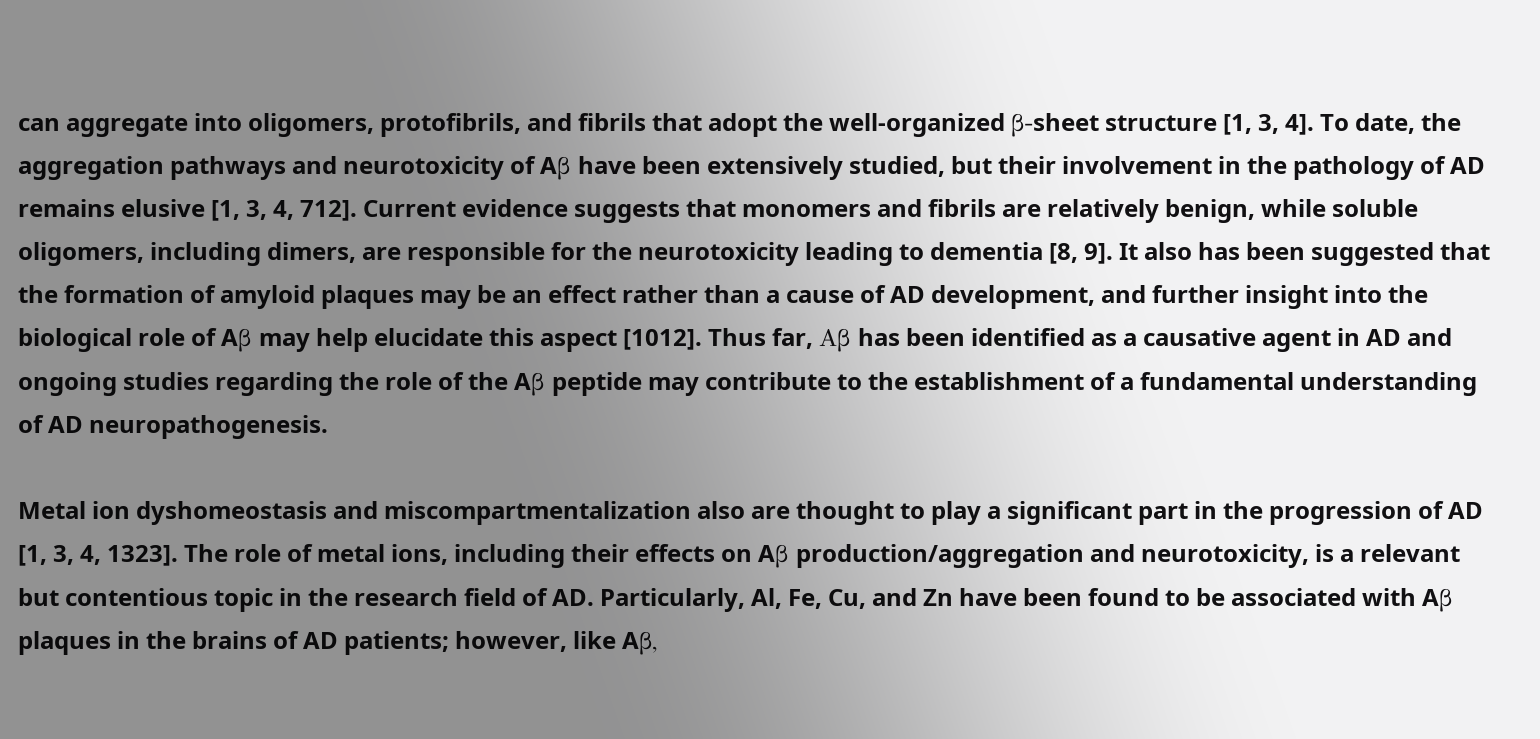can aggregate into oligomers, protofibrils, and fibrils that adopt the well-organized β-sheet structure [1, 3, 4]. To date, the aggregation pathways and neurotoxicity of Aβ have been extensively studied, but their involvement in the pathology of AD remains elusive [1, 3, 4, 712]. Current evidence suggests that monomers and fibrils are relatively benign, while soluble oligomers, including dimers, are responsible for the neurotoxicity leading to dementia [8, 9]. It also has been suggested that the formation of amyloid plaques may be an effect rather than a cause of AD development, and further insight into the biological role of Aβ may help elucidate this aspect [1012]. Thus far, Aβ has been identified as a causative agent in AD and ongoing studies regarding the role of the Aβ peptide may contribute to the establishment of a fundamental understanding of AD neuropathogenesis.

Metal ion dyshomeostasis and miscompartmentalization also are thought to play a significant part in the progression of AD [1, 3, 4, 1323]. The role of metal ions, including their effects on Aβ production/aggregation and neurotoxicity, is a relevant but contentious topic in the research field of AD. Particularly, Al, Fe, Cu, and Zn have been found to be associated with Aβ plaques in the brains of AD patients; however, like Aβ,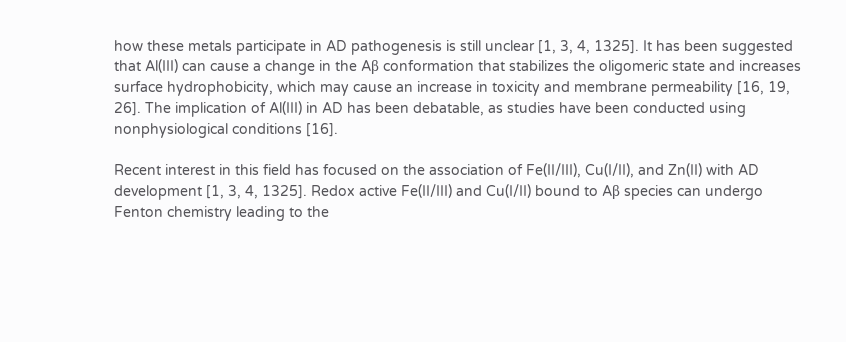how these metals participate in AD pathogenesis is still unclear [1, 3, 4, 1325]. It has been suggested that Al(III) can cause a change in the Aβ conformation that stabilizes the oligomeric state and increases surface hydrophobicity, which may cause an increase in toxicity and membrane permeability [16, 19, 26]. The implication of Al(III) in AD has been debatable, as studies have been conducted using nonphysiological conditions [16].

Recent interest in this field has focused on the association of Fe(II/III), Cu(I/II), and Zn(II) with AD development [1, 3, 4, 1325]. Redox active Fe(II/III) and Cu(I/II) bound to Aβ species can undergo Fenton chemistry leading to the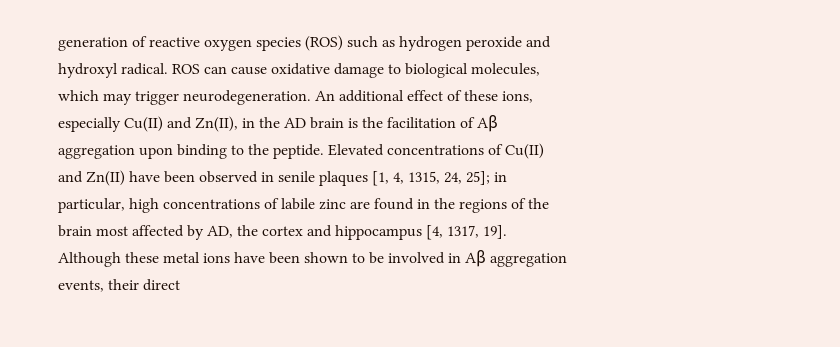generation of reactive oxygen species (ROS) such as hydrogen peroxide and hydroxyl radical. ROS can cause oxidative damage to biological molecules, which may trigger neurodegeneration. An additional effect of these ions, especially Cu(II) and Zn(II), in the AD brain is the facilitation of Aβ aggregation upon binding to the peptide. Elevated concentrations of Cu(II) and Zn(II) have been observed in senile plaques [1, 4, 1315, 24, 25]; in particular, high concentrations of labile zinc are found in the regions of the brain most affected by AD, the cortex and hippocampus [4, 1317, 19]. Although these metal ions have been shown to be involved in Aβ aggregation events, their direct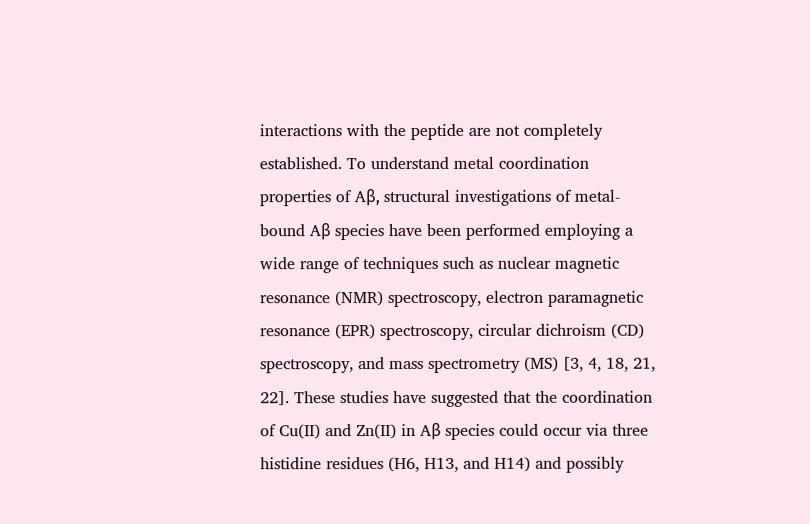interactions with the peptide are not completely established. To understand metal coordination properties of Aβ, structural investigations of metal-bound Aβ species have been performed employing a wide range of techniques such as nuclear magnetic resonance (NMR) spectroscopy, electron paramagnetic resonance (EPR) spectroscopy, circular dichroism (CD) spectroscopy, and mass spectrometry (MS) [3, 4, 18, 21, 22]. These studies have suggested that the coordination of Cu(II) and Zn(II) in Aβ species could occur via three histidine residues (H6, H13, and H14) and possibly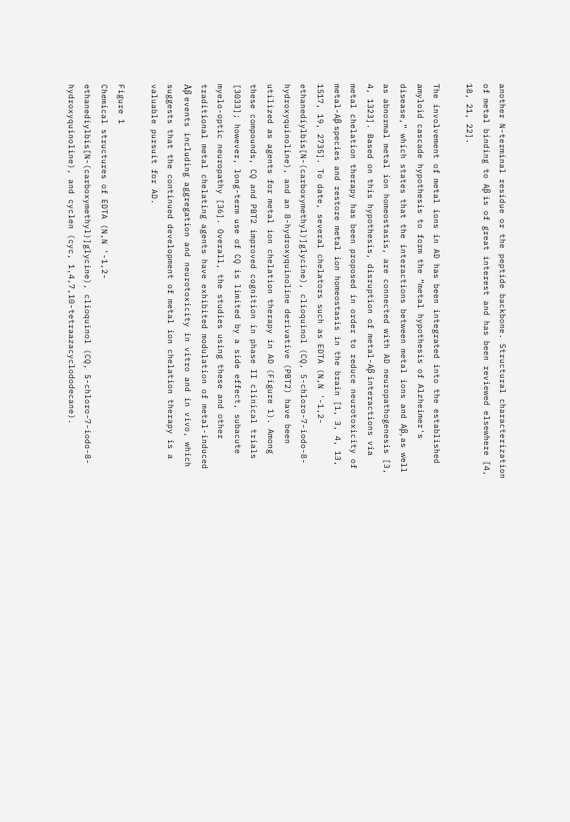another N-terminal residue or the peptide backbone. Structural characterization of metal binding to Aβ is of great interest and has been reviewed elsewhere [4, 18, 21, 22].

The involvement of metal ions in AD has been integrated into the established amyloid cascade hypothesis to form the “metal hypothesis of Alzheimer's disease,” which states that the interactions between metal ions and Aβ, as well as abnormal metal ion homeostasis, are connected with AD neuropathogenesis [3, 4, 1323]. Based on this hypothesis, disruption of metal-Aβ interactions via metal chelation therapy has been proposed in order to reduce neurotoxicity of metal-Aβ species and restore metal ion homeostasis in the brain [1, 3, 4, 13, 1517, 19, 2735]. To date, several chelators such as EDTA (N,N '-1,2-ethanediylbis[N-(carboxymethyl)]glycine), clioquinol (CQ, 5-chloro-7-iodo-8-hydroxyquinoline), and an 8-hydroxyquinoline derivative (PBT2) have been utilized as agents for metal ion chelation therapy in AD (Figure 1). Among these compounds, CQ and PBT2 improved cognition in phase II clinical trials [3033]; however, long-term use of CQ is limited by a side effect, subacute myelo-optic neuropathy [36]. Overall, the studies using these and other traditional metal chelating agents have exhibited modulation of metal-induced Aβ events including aggregation and neurotoxicity in vitro and in vivo, which suggests that the continued development of metal ion chelation therapy is a valuable pursuit for AD.

Figure 1
Chemical structures of EDTA (N,N '-1,2-ethanediylbis[N-(carboxymethyl)]glycine), clioquinol (CQ, 5-chloro-7-iodo-8-hydroxyquinoline), and cyclen (cyc, 1,4,7,10-tetraazacyclododecane).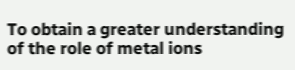To obtain a greater understanding of the role of metal ions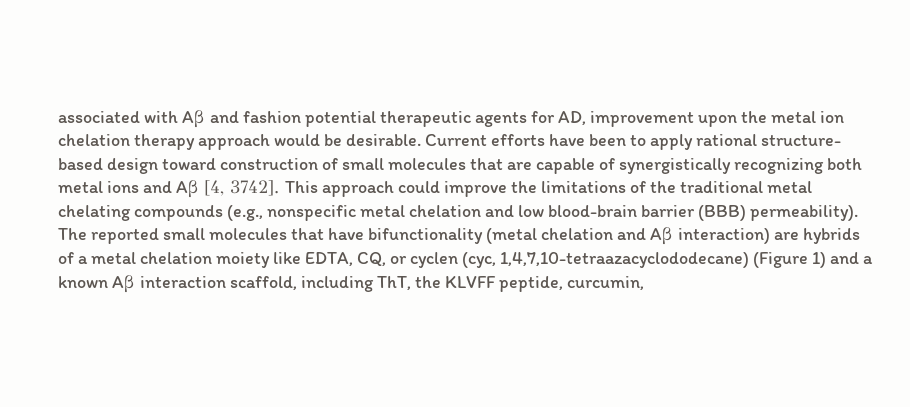associated with Aβ and fashion potential therapeutic agents for AD, improvement upon the metal ion chelation therapy approach would be desirable. Current efforts have been to apply rational structure-based design toward construction of small molecules that are capable of synergistically recognizing both metal ions and Aβ [4, 3742]. This approach could improve the limitations of the traditional metal chelating compounds (e.g., nonspecific metal chelation and low blood-brain barrier (BBB) permeability). The reported small molecules that have bifunctionality (metal chelation and Aβ interaction) are hybrids of a metal chelation moiety like EDTA, CQ, or cyclen (cyc, 1,4,7,10-tetraazacyclododecane) (Figure 1) and a known Aβ interaction scaffold, including ThT, the KLVFF peptide, curcumin,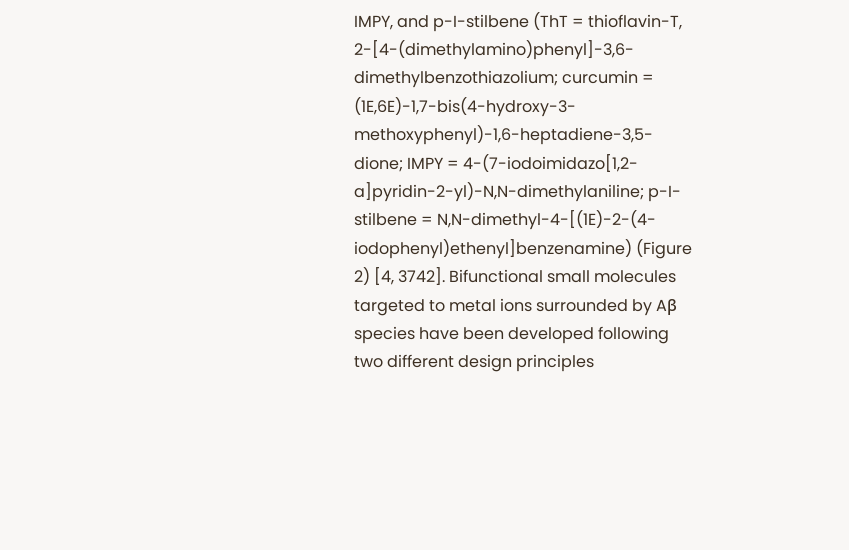IMPY, and p-I-stilbene (ThT = thioflavin-T, 2-[4-(dimethylamino)phenyl]-3,6-dimethylbenzothiazolium; curcumin = (1E,6E)-1,7-bis(4-hydroxy-3-methoxyphenyl)-1,6-heptadiene-3,5-dione; IMPY = 4-(7-iodoimidazo[1,2-a]pyridin-2-yl)-N,N-dimethylaniline; p-I-stilbene = N,N-dimethyl-4-[(1E)-2-(4-iodophenyl)ethenyl]benzenamine) (Figure 2) [4, 3742]. Bifunctional small molecules targeted to metal ions surrounded by Aβ species have been developed following two different design principles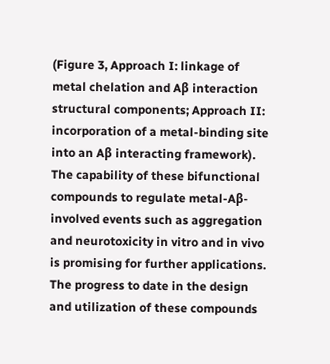(Figure 3, Approach I: linkage of metal chelation and Aβ interaction structural components; Approach II: incorporation of a metal-binding site into an Aβ interacting framework). The capability of these bifunctional compounds to regulate metal-Aβ-involved events such as aggregation and neurotoxicity in vitro and in vivo is promising for further applications. The progress to date in the design and utilization of these compounds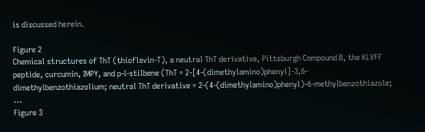is discussed herein.

Figure 2
Chemical structures of ThT (thioflavin-T), a neutral ThT derivative, Pittsburgh Compound B, the KLVFF peptide, curcumin, IMPY, and p-I-stilbene (ThT = 2-[4-(dimethylamino)phenyl]-3,6-dimethylbenzothiazolium; neutral ThT derivative = 2-(4-(dimethylamino)phenyl)-6-methylbenzothiazole; ...
Figure 3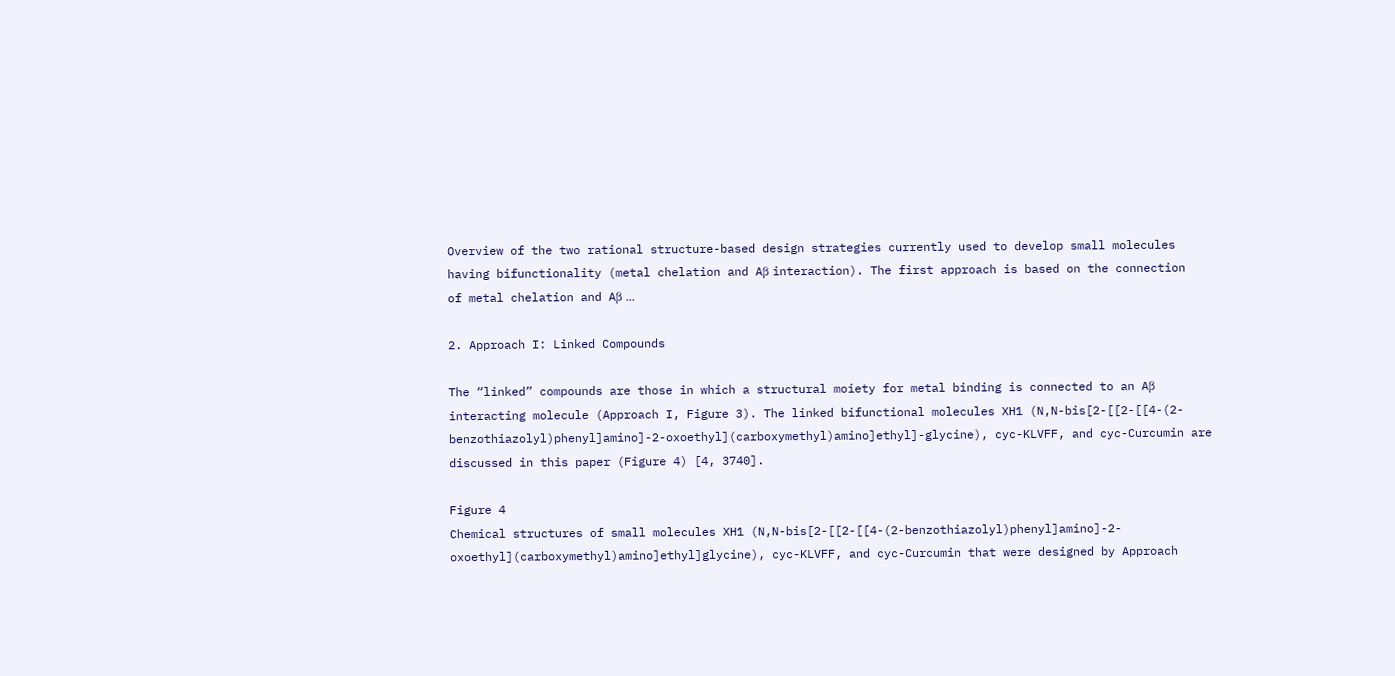Overview of the two rational structure-based design strategies currently used to develop small molecules having bifunctionality (metal chelation and Aβ interaction). The first approach is based on the connection of metal chelation and Aβ ...

2. Approach I: Linked Compounds

The “linked” compounds are those in which a structural moiety for metal binding is connected to an Aβ interacting molecule (Approach I, Figure 3). The linked bifunctional molecules XH1 (N,N-bis[2-[[2-[[4-(2-benzothiazolyl)phenyl]amino]-2-oxoethyl](carboxymethyl)amino]ethyl]-glycine), cyc-KLVFF, and cyc-Curcumin are discussed in this paper (Figure 4) [4, 3740].

Figure 4
Chemical structures of small molecules XH1 (N,N-bis[2-[[2-[[4-(2-benzothiazolyl)phenyl]amino]-2-oxoethyl](carboxymethyl)amino]ethyl]glycine), cyc-KLVFF, and cyc-Curcumin that were designed by Approach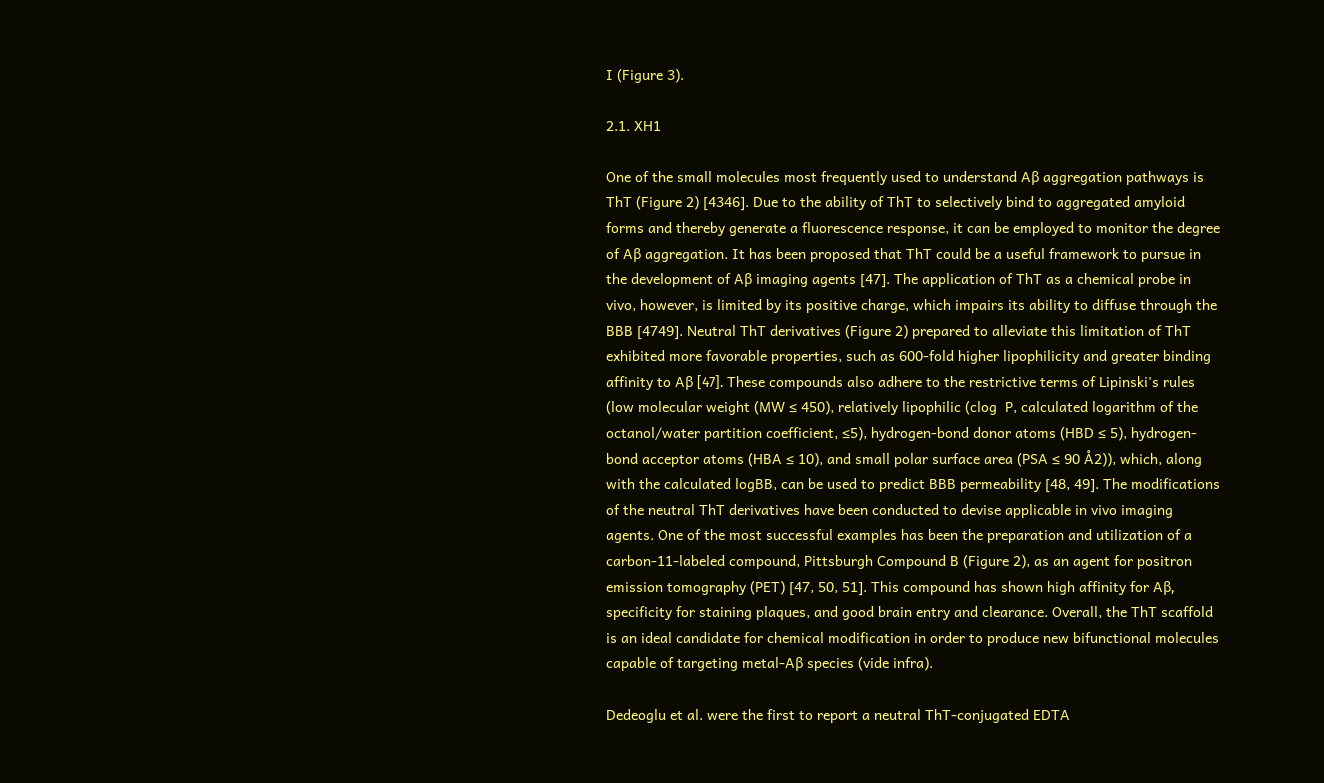I (Figure 3).

2.1. XH1

One of the small molecules most frequently used to understand Aβ aggregation pathways is ThT (Figure 2) [4346]. Due to the ability of ThT to selectively bind to aggregated amyloid forms and thereby generate a fluorescence response, it can be employed to monitor the degree of Aβ aggregation. It has been proposed that ThT could be a useful framework to pursue in the development of Aβ imaging agents [47]. The application of ThT as a chemical probe in vivo, however, is limited by its positive charge, which impairs its ability to diffuse through the BBB [4749]. Neutral ThT derivatives (Figure 2) prepared to alleviate this limitation of ThT exhibited more favorable properties, such as 600-fold higher lipophilicity and greater binding affinity to Aβ [47]. These compounds also adhere to the restrictive terms of Lipinski's rules (low molecular weight (MW ≤ 450), relatively lipophilic (clog  P, calculated logarithm of the octanol/water partition coefficient, ≤5), hydrogen-bond donor atoms (HBD ≤ 5), hydrogen-bond acceptor atoms (HBA ≤ 10), and small polar surface area (PSA ≤ 90 Å2)), which, along with the calculated logBB, can be used to predict BBB permeability [48, 49]. The modifications of the neutral ThT derivatives have been conducted to devise applicable in vivo imaging agents. One of the most successful examples has been the preparation and utilization of a carbon-11-labeled compound, Pittsburgh Compound B (Figure 2), as an agent for positron emission tomography (PET) [47, 50, 51]. This compound has shown high affinity for Aβ, specificity for staining plaques, and good brain entry and clearance. Overall, the ThT scaffold is an ideal candidate for chemical modification in order to produce new bifunctional molecules capable of targeting metal-Aβ species (vide infra).

Dedeoglu et al. were the first to report a neutral ThT-conjugated EDTA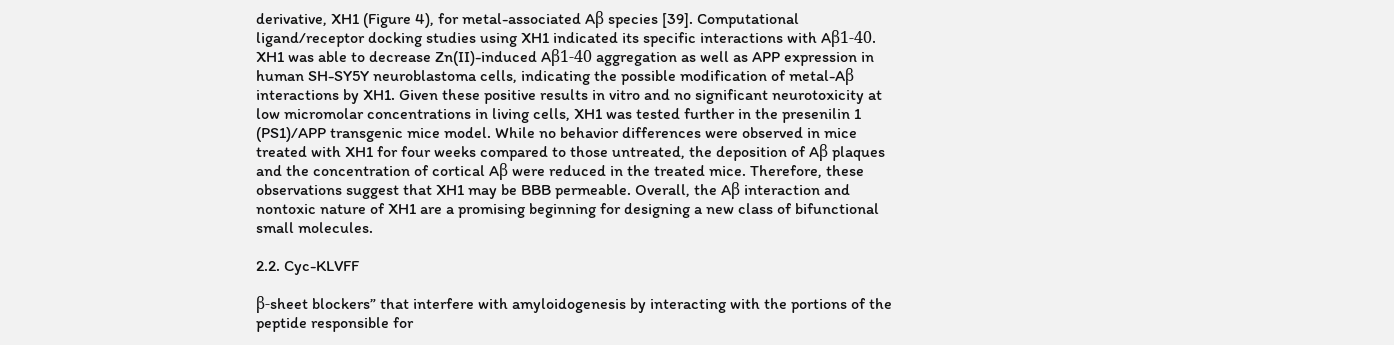derivative, XH1 (Figure 4), for metal-associated Aβ species [39]. Computational ligand/receptor docking studies using XH1 indicated its specific interactions with Aβ1-40. XH1 was able to decrease Zn(II)-induced Aβ1-40 aggregation as well as APP expression in human SH-SY5Y neuroblastoma cells, indicating the possible modification of metal-Aβ interactions by XH1. Given these positive results in vitro and no significant neurotoxicity at low micromolar concentrations in living cells, XH1 was tested further in the presenilin 1 (PS1)/APP transgenic mice model. While no behavior differences were observed in mice treated with XH1 for four weeks compared to those untreated, the deposition of Aβ plaques and the concentration of cortical Aβ were reduced in the treated mice. Therefore, these observations suggest that XH1 may be BBB permeable. Overall, the Aβ interaction and nontoxic nature of XH1 are a promising beginning for designing a new class of bifunctional small molecules.

2.2. Cyc-KLVFF

β-sheet blockers” that interfere with amyloidogenesis by interacting with the portions of the peptide responsible for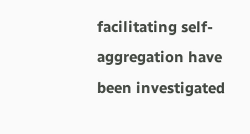facilitating self-aggregation have been investigated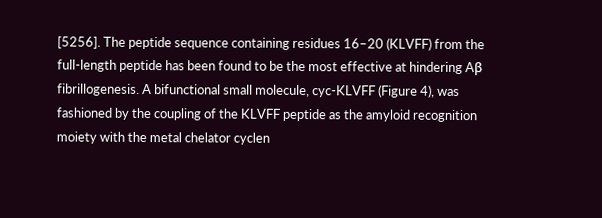[5256]. The peptide sequence containing residues 16–20 (KLVFF) from the full-length peptide has been found to be the most effective at hindering Aβ fibrillogenesis. A bifunctional small molecule, cyc-KLVFF (Figure 4), was fashioned by the coupling of the KLVFF peptide as the amyloid recognition moiety with the metal chelator cyclen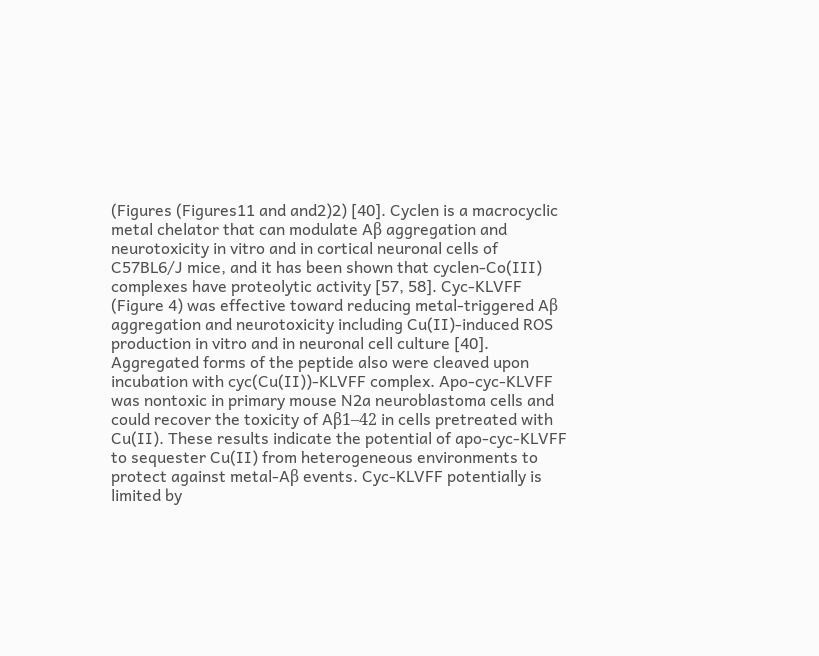(Figures (Figures11 and and2)2) [40]. Cyclen is a macrocyclic metal chelator that can modulate Aβ aggregation and neurotoxicity in vitro and in cortical neuronal cells of C57BL6/J mice, and it has been shown that cyclen-Co(III) complexes have proteolytic activity [57, 58]. Cyc-KLVFF (Figure 4) was effective toward reducing metal-triggered Aβ aggregation and neurotoxicity including Cu(II)-induced ROS production in vitro and in neuronal cell culture [40]. Aggregated forms of the peptide also were cleaved upon incubation with cyc(Cu(II))-KLVFF complex. Apo-cyc-KLVFF was nontoxic in primary mouse N2a neuroblastoma cells and could recover the toxicity of Aβ1–42 in cells pretreated with Cu(II). These results indicate the potential of apo-cyc-KLVFF to sequester Cu(II) from heterogeneous environments to protect against metal-Aβ events. Cyc-KLVFF potentially is limited by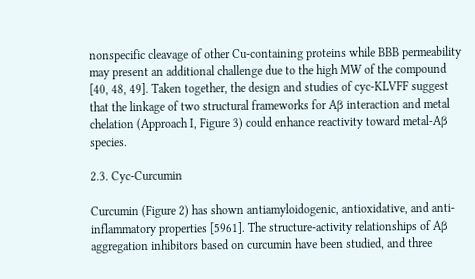nonspecific cleavage of other Cu-containing proteins while BBB permeability may present an additional challenge due to the high MW of the compound [40, 48, 49]. Taken together, the design and studies of cyc-KLVFF suggest that the linkage of two structural frameworks for Aβ interaction and metal chelation (Approach I, Figure 3) could enhance reactivity toward metal-Aβ species.

2.3. Cyc-Curcumin

Curcumin (Figure 2) has shown antiamyloidogenic, antioxidative, and anti-inflammatory properties [5961]. The structure-activity relationships of Aβ aggregation inhibitors based on curcumin have been studied, and three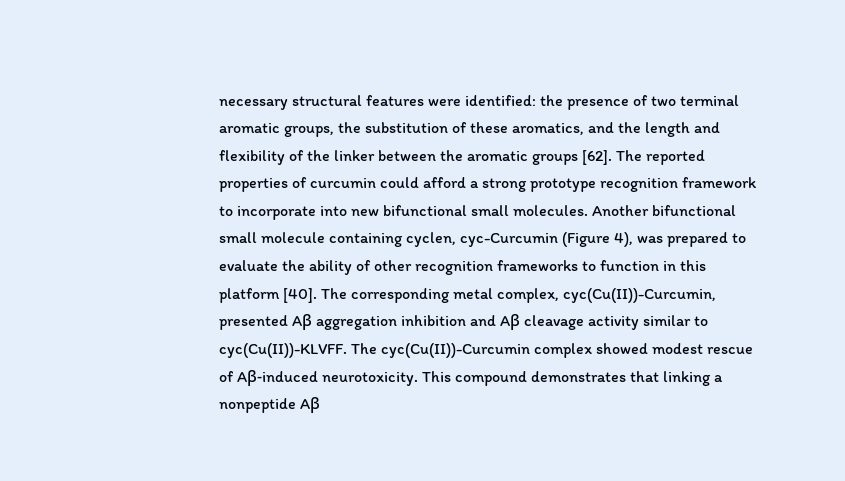necessary structural features were identified: the presence of two terminal aromatic groups, the substitution of these aromatics, and the length and flexibility of the linker between the aromatic groups [62]. The reported properties of curcumin could afford a strong prototype recognition framework to incorporate into new bifunctional small molecules. Another bifunctional small molecule containing cyclen, cyc-Curcumin (Figure 4), was prepared to evaluate the ability of other recognition frameworks to function in this platform [40]. The corresponding metal complex, cyc(Cu(II))-Curcumin, presented Aβ aggregation inhibition and Aβ cleavage activity similar to cyc(Cu(II))-KLVFF. The cyc(Cu(II))-Curcumin complex showed modest rescue of Aβ-induced neurotoxicity. This compound demonstrates that linking a nonpeptide Aβ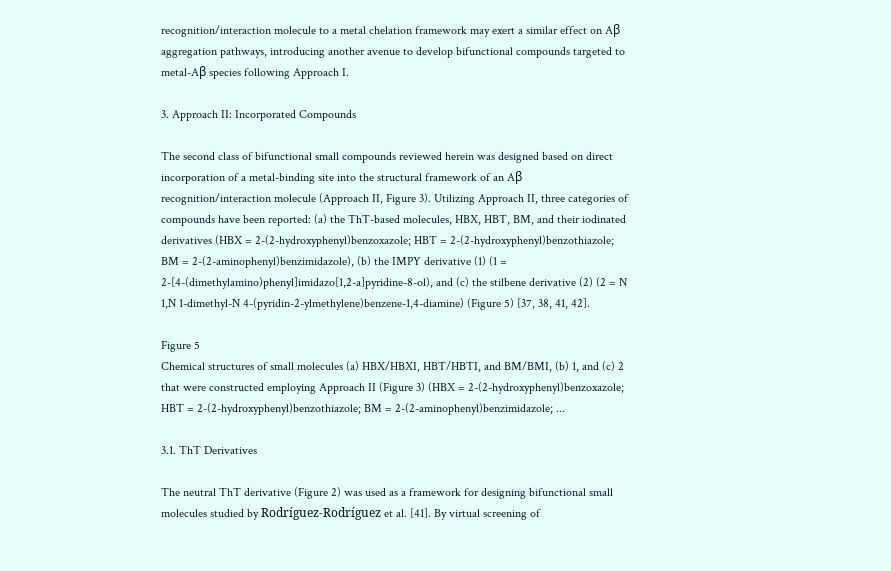recognition/interaction molecule to a metal chelation framework may exert a similar effect on Aβ aggregation pathways, introducing another avenue to develop bifunctional compounds targeted to metal-Aβ species following Approach I.

3. Approach II: Incorporated Compounds

The second class of bifunctional small compounds reviewed herein was designed based on direct incorporation of a metal-binding site into the structural framework of an Aβ recognition/interaction molecule (Approach II, Figure 3). Utilizing Approach II, three categories of compounds have been reported: (a) the ThT-based molecules, HBX, HBT, BM, and their iodinated derivatives (HBX = 2-(2-hydroxyphenyl)benzoxazole; HBT = 2-(2-hydroxyphenyl)benzothiazole; BM = 2-(2-aminophenyl)benzimidazole), (b) the IMPY derivative (1) (1 = 2-[4-(dimethylamino)phenyl]imidazo[1,2-a]pyridine-8-ol), and (c) the stilbene derivative (2) (2 = N 1,N 1-dimethyl-N 4-(pyridin-2-ylmethylene)benzene-1,4-diamine) (Figure 5) [37, 38, 41, 42].

Figure 5
Chemical structures of small molecules (a) HBX/HBXI, HBT/HBTI, and BM/BMI, (b) 1, and (c) 2 that were constructed employing Approach II (Figure 3) (HBX = 2-(2-hydroxyphenyl)benzoxazole; HBT = 2-(2-hydroxyphenyl)benzothiazole; BM = 2-(2-aminophenyl)benzimidazole; ...

3.1. ThT Derivatives

The neutral ThT derivative (Figure 2) was used as a framework for designing bifunctional small molecules studied by Rodríguez-Rodríguez et al. [41]. By virtual screening of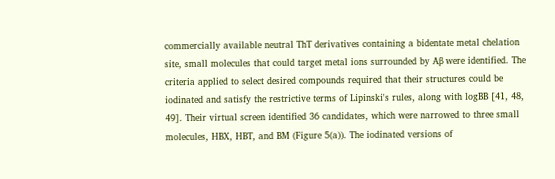commercially available neutral ThT derivatives containing a bidentate metal chelation site, small molecules that could target metal ions surrounded by Aβ were identified. The criteria applied to select desired compounds required that their structures could be iodinated and satisfy the restrictive terms of Lipinski's rules, along with logBB [41, 48, 49]. Their virtual screen identified 36 candidates, which were narrowed to three small molecules, HBX, HBT, and BM (Figure 5(a)). The iodinated versions of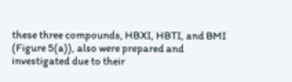these three compounds, HBXI, HBTI, and BMI (Figure 5(a)), also were prepared and investigated due to their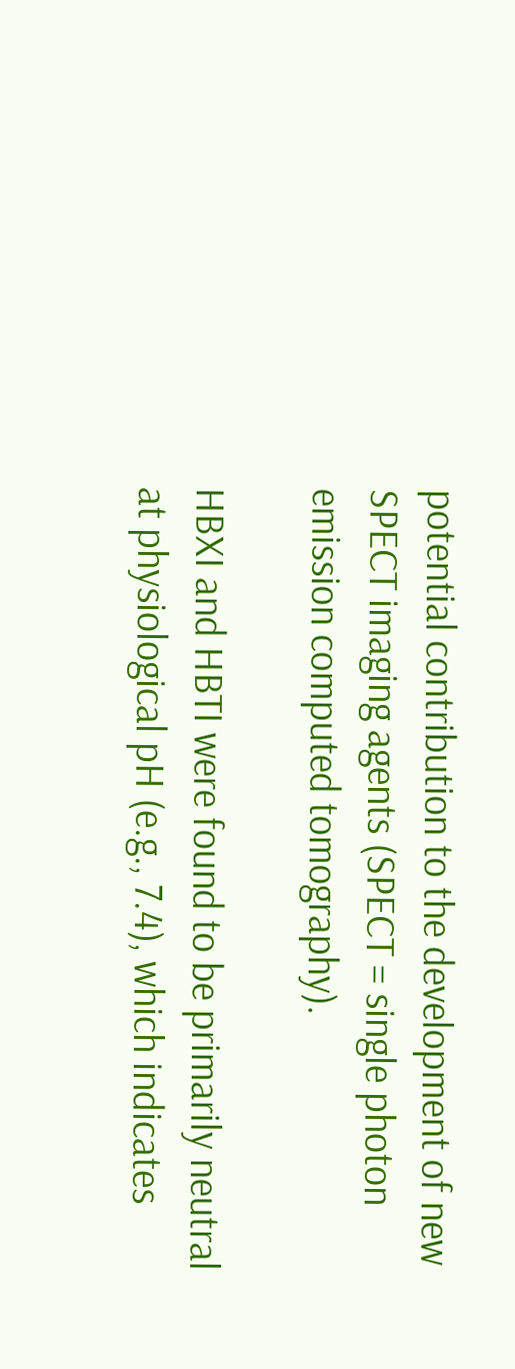potential contribution to the development of new SPECT imaging agents (SPECT = single photon emission computed tomography).

HBXI and HBTI were found to be primarily neutral at physiological pH (e.g., 7.4), which indicates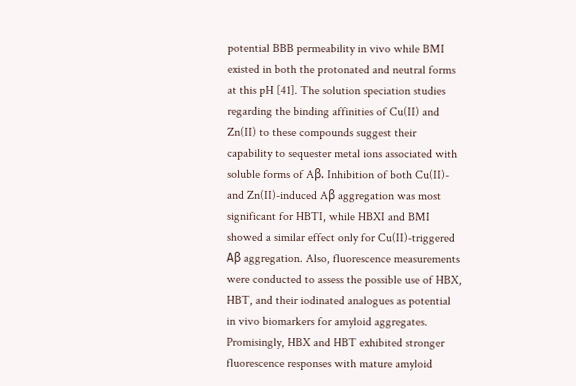potential BBB permeability in vivo while BMI existed in both the protonated and neutral forms at this pH [41]. The solution speciation studies regarding the binding affinities of Cu(II) and Zn(II) to these compounds suggest their capability to sequester metal ions associated with soluble forms of Aβ. Inhibition of both Cu(II)- and Zn(II)-induced Aβ aggregation was most significant for HBTI, while HBXI and BMI showed a similar effect only for Cu(II)-triggered Aβ aggregation. Also, fluorescence measurements were conducted to assess the possible use of HBX, HBT, and their iodinated analogues as potential in vivo biomarkers for amyloid aggregates. Promisingly, HBX and HBT exhibited stronger fluorescence responses with mature amyloid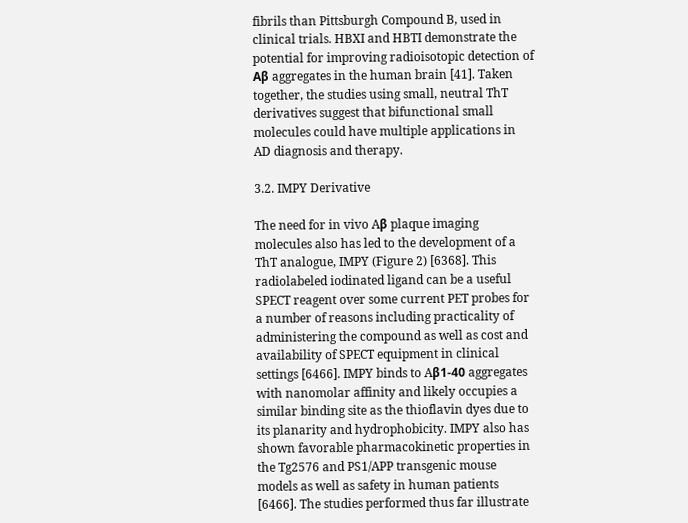fibrils than Pittsburgh Compound B, used in clinical trials. HBXI and HBTI demonstrate the potential for improving radioisotopic detection of Aβ aggregates in the human brain [41]. Taken together, the studies using small, neutral ThT derivatives suggest that bifunctional small molecules could have multiple applications in AD diagnosis and therapy.

3.2. IMPY Derivative

The need for in vivo Aβ plaque imaging molecules also has led to the development of a ThT analogue, IMPY (Figure 2) [6368]. This radiolabeled iodinated ligand can be a useful SPECT reagent over some current PET probes for a number of reasons including practicality of administering the compound as well as cost and availability of SPECT equipment in clinical settings [6466]. IMPY binds to Aβ1-40 aggregates with nanomolar affinity and likely occupies a similar binding site as the thioflavin dyes due to its planarity and hydrophobicity. IMPY also has shown favorable pharmacokinetic properties in the Tg2576 and PS1/APP transgenic mouse models as well as safety in human patients [6466]. The studies performed thus far illustrate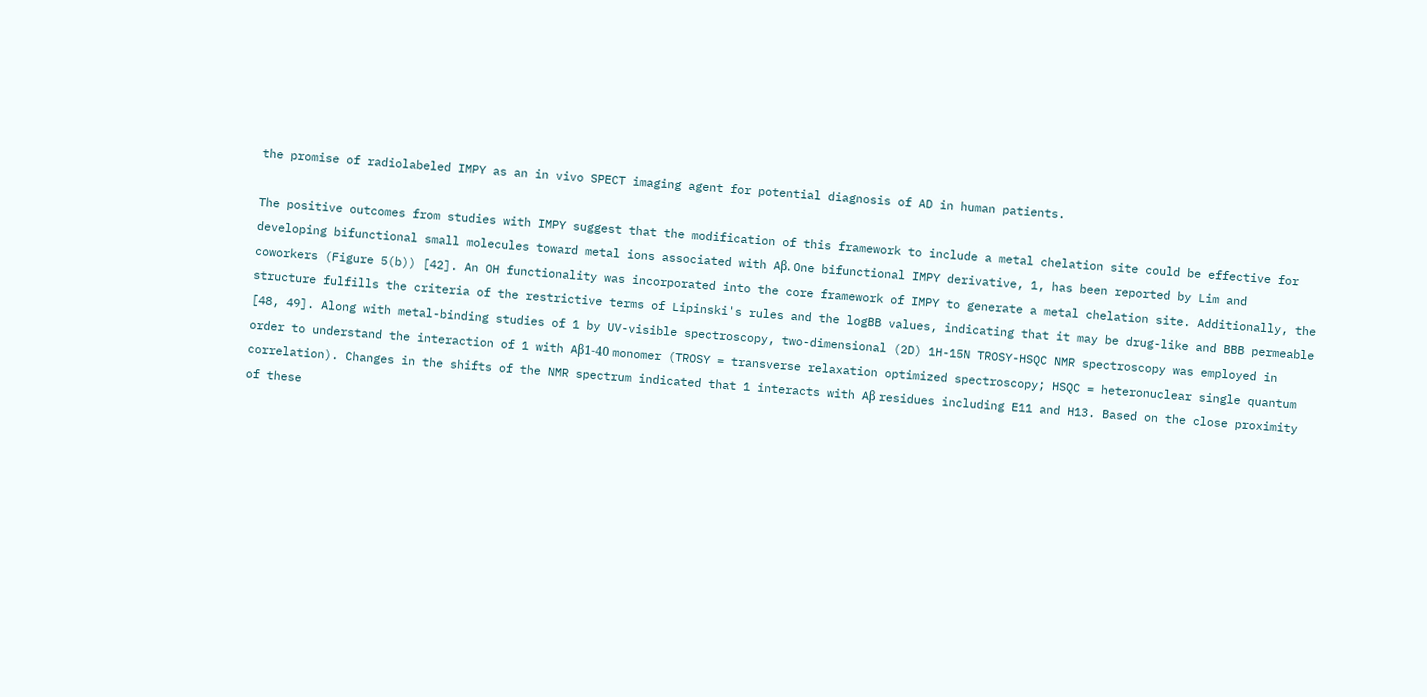the promise of radiolabeled IMPY as an in vivo SPECT imaging agent for potential diagnosis of AD in human patients.

The positive outcomes from studies with IMPY suggest that the modification of this framework to include a metal chelation site could be effective for developing bifunctional small molecules toward metal ions associated with Aβ. One bifunctional IMPY derivative, 1, has been reported by Lim and coworkers (Figure 5(b)) [42]. An OH functionality was incorporated into the core framework of IMPY to generate a metal chelation site. Additionally, the structure fulfills the criteria of the restrictive terms of Lipinski's rules and the logBB values, indicating that it may be drug-like and BBB permeable [48, 49]. Along with metal-binding studies of 1 by UV-visible spectroscopy, two-dimensional (2D) 1H-15N TROSY-HSQC NMR spectroscopy was employed in order to understand the interaction of 1 with Aβ1-40 monomer (TROSY = transverse relaxation optimized spectroscopy; HSQC = heteronuclear single quantum correlation). Changes in the shifts of the NMR spectrum indicated that 1 interacts with Aβ residues including E11 and H13. Based on the close proximity of these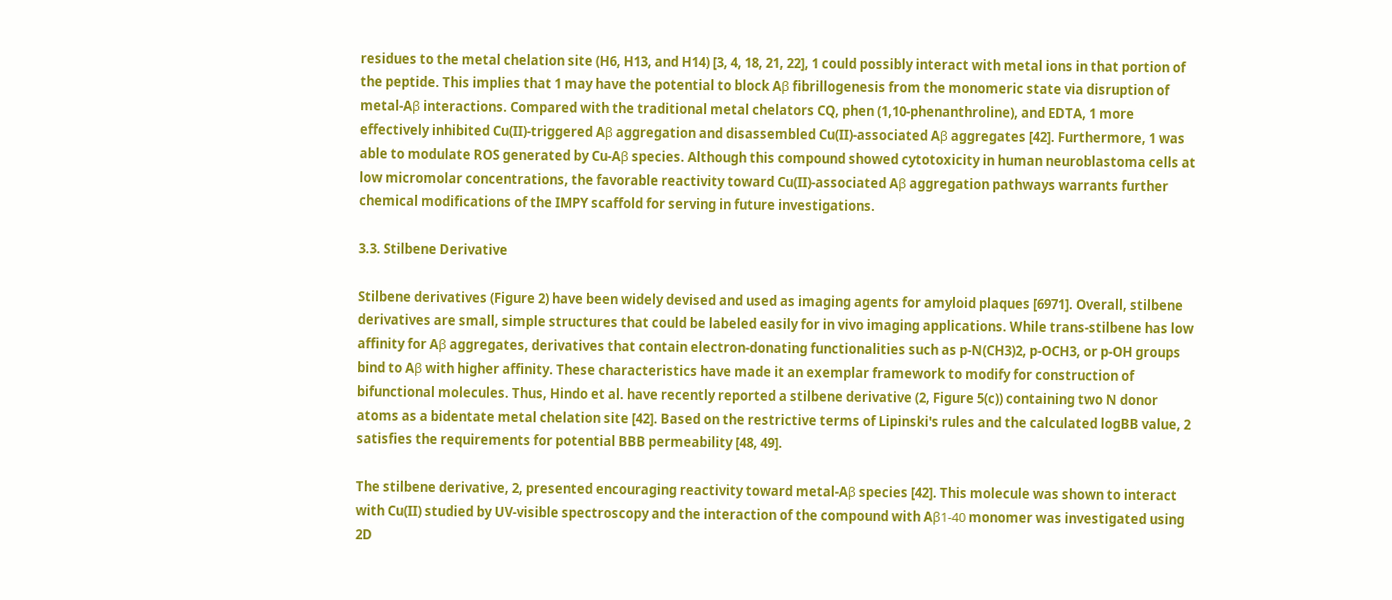residues to the metal chelation site (H6, H13, and H14) [3, 4, 18, 21, 22], 1 could possibly interact with metal ions in that portion of the peptide. This implies that 1 may have the potential to block Aβ fibrillogenesis from the monomeric state via disruption of metal-Aβ interactions. Compared with the traditional metal chelators CQ, phen (1,10-phenanthroline), and EDTA, 1 more effectively inhibited Cu(II)-triggered Aβ aggregation and disassembled Cu(II)-associated Aβ aggregates [42]. Furthermore, 1 was able to modulate ROS generated by Cu-Aβ species. Although this compound showed cytotoxicity in human neuroblastoma cells at low micromolar concentrations, the favorable reactivity toward Cu(II)-associated Aβ aggregation pathways warrants further chemical modifications of the IMPY scaffold for serving in future investigations.

3.3. Stilbene Derivative

Stilbene derivatives (Figure 2) have been widely devised and used as imaging agents for amyloid plaques [6971]. Overall, stilbene derivatives are small, simple structures that could be labeled easily for in vivo imaging applications. While trans-stilbene has low affinity for Aβ aggregates, derivatives that contain electron-donating functionalities such as p-N(CH3)2, p-OCH3, or p-OH groups bind to Aβ with higher affinity. These characteristics have made it an exemplar framework to modify for construction of bifunctional molecules. Thus, Hindo et al. have recently reported a stilbene derivative (2, Figure 5(c)) containing two N donor atoms as a bidentate metal chelation site [42]. Based on the restrictive terms of Lipinski's rules and the calculated logBB value, 2 satisfies the requirements for potential BBB permeability [48, 49].

The stilbene derivative, 2, presented encouraging reactivity toward metal-Aβ species [42]. This molecule was shown to interact with Cu(II) studied by UV-visible spectroscopy and the interaction of the compound with Aβ1-40 monomer was investigated using 2D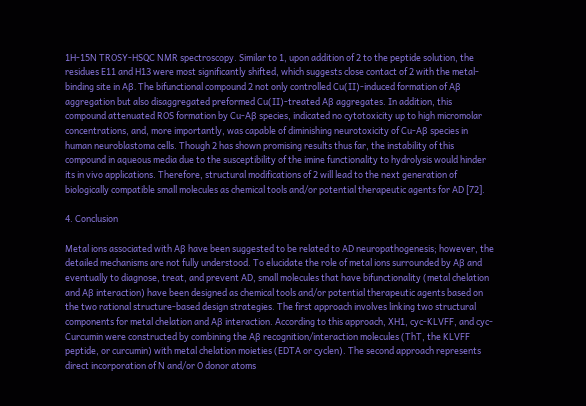1H-15N TROSY-HSQC NMR spectroscopy. Similar to 1, upon addition of 2 to the peptide solution, the residues E11 and H13 were most significantly shifted, which suggests close contact of 2 with the metal-binding site in Aβ. The bifunctional compound 2 not only controlled Cu(II)-induced formation of Aβ aggregation but also disaggregated preformed Cu(II)-treated Aβ aggregates. In addition, this compound attenuated ROS formation by Cu-Aβ species, indicated no cytotoxicity up to high micromolar concentrations, and, more importantly, was capable of diminishing neurotoxicity of Cu-Aβ species in human neuroblastoma cells. Though 2 has shown promising results thus far, the instability of this compound in aqueous media due to the susceptibility of the imine functionality to hydrolysis would hinder its in vivo applications. Therefore, structural modifications of 2 will lead to the next generation of biologically compatible small molecules as chemical tools and/or potential therapeutic agents for AD [72].

4. Conclusion

Metal ions associated with Aβ have been suggested to be related to AD neuropathogenesis; however, the detailed mechanisms are not fully understood. To elucidate the role of metal ions surrounded by Aβ and eventually to diagnose, treat, and prevent AD, small molecules that have bifunctionality (metal chelation and Aβ interaction) have been designed as chemical tools and/or potential therapeutic agents based on the two rational structure-based design strategies. The first approach involves linking two structural components for metal chelation and Aβ interaction. According to this approach, XH1, cyc-KLVFF, and cyc-Curcumin were constructed by combining the Aβ recognition/interaction molecules (ThT, the KLVFF peptide, or curcumin) with metal chelation moieties (EDTA or cyclen). The second approach represents direct incorporation of N and/or O donor atoms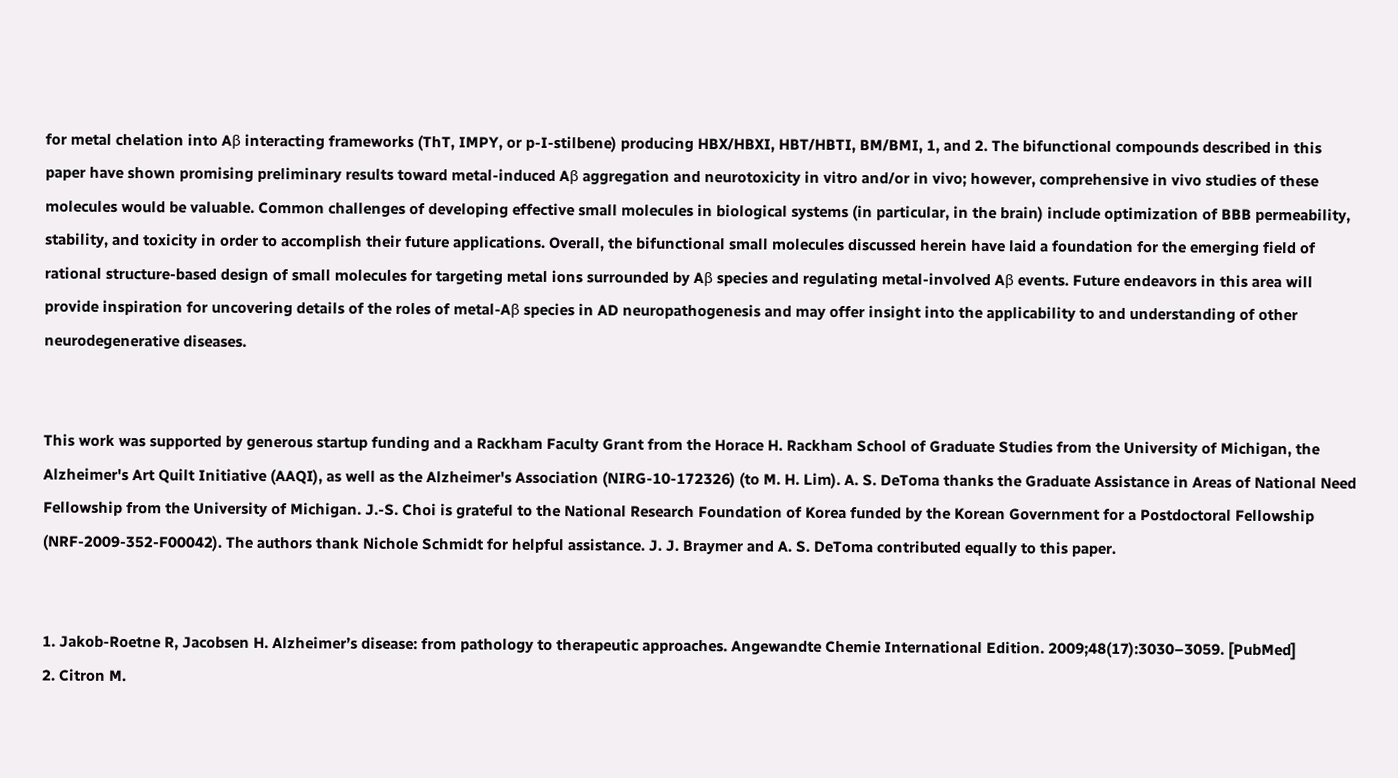for metal chelation into Aβ interacting frameworks (ThT, IMPY, or p-I-stilbene) producing HBX/HBXI, HBT/HBTI, BM/BMI, 1, and 2. The bifunctional compounds described in this paper have shown promising preliminary results toward metal-induced Aβ aggregation and neurotoxicity in vitro and/or in vivo; however, comprehensive in vivo studies of these molecules would be valuable. Common challenges of developing effective small molecules in biological systems (in particular, in the brain) include optimization of BBB permeability, stability, and toxicity in order to accomplish their future applications. Overall, the bifunctional small molecules discussed herein have laid a foundation for the emerging field of rational structure-based design of small molecules for targeting metal ions surrounded by Aβ species and regulating metal-involved Aβ events. Future endeavors in this area will provide inspiration for uncovering details of the roles of metal-Aβ species in AD neuropathogenesis and may offer insight into the applicability to and understanding of other neurodegenerative diseases.


This work was supported by generous startup funding and a Rackham Faculty Grant from the Horace H. Rackham School of Graduate Studies from the University of Michigan, the Alzheimer's Art Quilt Initiative (AAQI), as well as the Alzheimer's Association (NIRG-10-172326) (to M. H. Lim). A. S. DeToma thanks the Graduate Assistance in Areas of National Need Fellowship from the University of Michigan. J.-S. Choi is grateful to the National Research Foundation of Korea funded by the Korean Government for a Postdoctoral Fellowship (NRF-2009-352-F00042). The authors thank Nichole Schmidt for helpful assistance. J. J. Braymer and A. S. DeToma contributed equally to this paper.


1. Jakob-Roetne R, Jacobsen H. Alzheimer’s disease: from pathology to therapeutic approaches. Angewandte Chemie International Edition. 2009;48(17):3030–3059. [PubMed]
2. Citron M.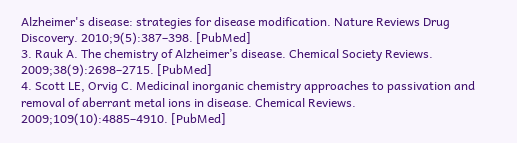Alzheimer's disease: strategies for disease modification. Nature Reviews Drug Discovery. 2010;9(5):387–398. [PubMed]
3. Rauk A. The chemistry of Alzheimer’s disease. Chemical Society Reviews. 2009;38(9):2698–2715. [PubMed]
4. Scott LE, Orvig C. Medicinal inorganic chemistry approaches to passivation and removal of aberrant metal ions in disease. Chemical Reviews. 2009;109(10):4885–4910. [PubMed]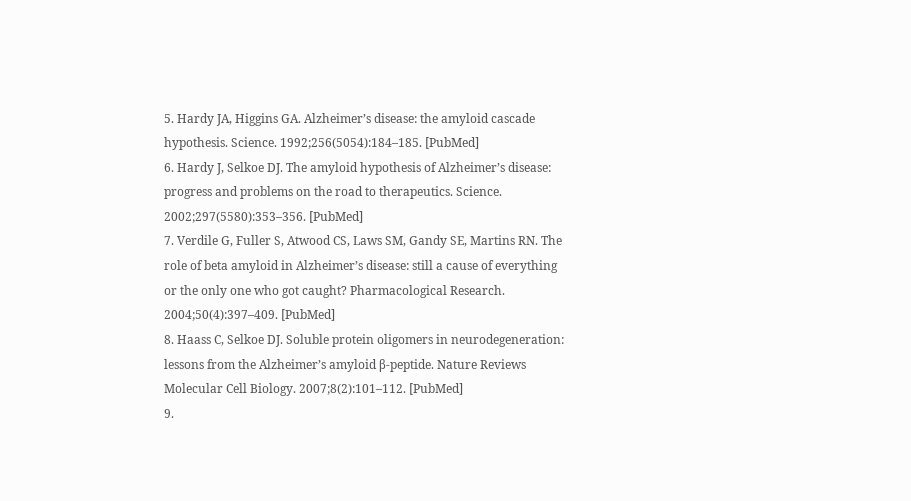5. Hardy JA, Higgins GA. Alzheimer’s disease: the amyloid cascade hypothesis. Science. 1992;256(5054):184–185. [PubMed]
6. Hardy J, Selkoe DJ. The amyloid hypothesis of Alzheimer’s disease: progress and problems on the road to therapeutics. Science. 2002;297(5580):353–356. [PubMed]
7. Verdile G, Fuller S, Atwood CS, Laws SM, Gandy SE, Martins RN. The role of beta amyloid in Alzheimer’s disease: still a cause of everything or the only one who got caught? Pharmacological Research. 2004;50(4):397–409. [PubMed]
8. Haass C, Selkoe DJ. Soluble protein oligomers in neurodegeneration: lessons from the Alzheimer’s amyloid β-peptide. Nature Reviews Molecular Cell Biology. 2007;8(2):101–112. [PubMed]
9.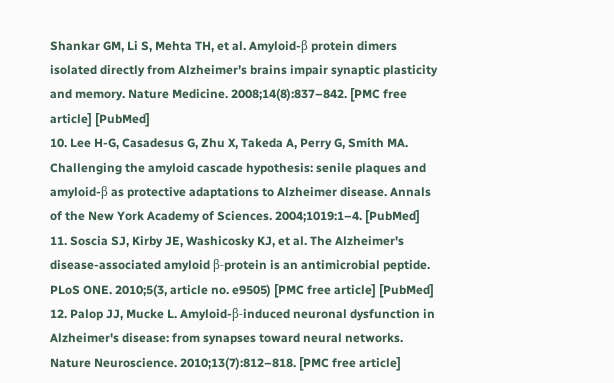Shankar GM, Li S, Mehta TH, et al. Amyloid-β protein dimers isolated directly from Alzheimer’s brains impair synaptic plasticity and memory. Nature Medicine. 2008;14(8):837–842. [PMC free article] [PubMed]
10. Lee H-G, Casadesus G, Zhu X, Takeda A, Perry G, Smith MA. Challenging the amyloid cascade hypothesis: senile plaques and amyloid-β as protective adaptations to Alzheimer disease. Annals of the New York Academy of Sciences. 2004;1019:1–4. [PubMed]
11. Soscia SJ, Kirby JE, Washicosky KJ, et al. The Alzheimer's disease-associated amyloid β-protein is an antimicrobial peptide. PLoS ONE. 2010;5(3, article no. e9505) [PMC free article] [PubMed]
12. Palop JJ, Mucke L. Amyloid-β-induced neuronal dysfunction in Alzheimer's disease: from synapses toward neural networks. Nature Neuroscience. 2010;13(7):812–818. [PMC free article]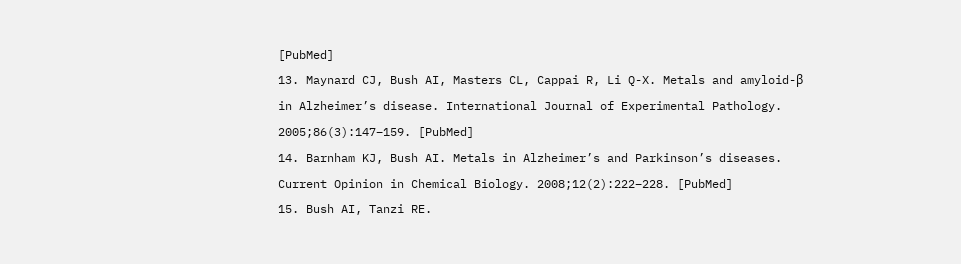[PubMed]
13. Maynard CJ, Bush AI, Masters CL, Cappai R, Li Q-X. Metals and amyloid-β in Alzheimer’s disease. International Journal of Experimental Pathology. 2005;86(3):147–159. [PubMed]
14. Barnham KJ, Bush AI. Metals in Alzheimer’s and Parkinson’s diseases. Current Opinion in Chemical Biology. 2008;12(2):222–228. [PubMed]
15. Bush AI, Tanzi RE.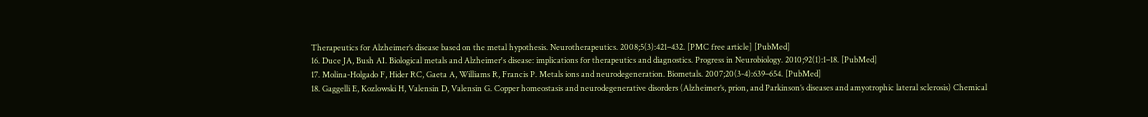Therapeutics for Alzheimer’s disease based on the metal hypothesis. Neurotherapeutics. 2008;5(3):421–432. [PMC free article] [PubMed]
16. Duce JA, Bush AI. Biological metals and Alzheimer's disease: implications for therapeutics and diagnostics. Progress in Neurobiology. 2010;92(1):1–18. [PubMed]
17. Molina-Holgado F, Hider RC, Gaeta A, Williams R, Francis P. Metals ions and neurodegeneration. Biometals. 2007;20(3-4):639–654. [PubMed]
18. Gaggelli E, Kozlowski H, Valensin D, Valensin G. Copper homeostasis and neurodegenerative disorders (Alzheimer’s, prion, and Parkinson’s diseases and amyotrophic lateral sclerosis) Chemical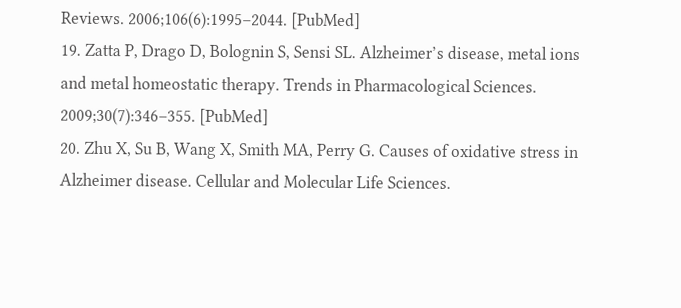Reviews. 2006;106(6):1995–2044. [PubMed]
19. Zatta P, Drago D, Bolognin S, Sensi SL. Alzheimer’s disease, metal ions and metal homeostatic therapy. Trends in Pharmacological Sciences. 2009;30(7):346–355. [PubMed]
20. Zhu X, Su B, Wang X, Smith MA, Perry G. Causes of oxidative stress in Alzheimer disease. Cellular and Molecular Life Sciences.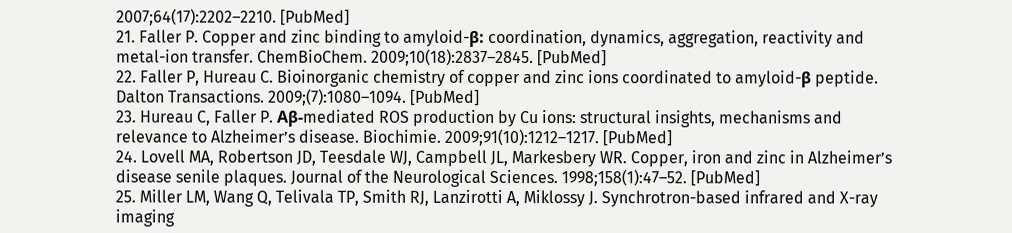2007;64(17):2202–2210. [PubMed]
21. Faller P. Copper and zinc binding to amyloid-β: coordination, dynamics, aggregation, reactivity and metal-ion transfer. ChemBioChem. 2009;10(18):2837–2845. [PubMed]
22. Faller P, Hureau C. Bioinorganic chemistry of copper and zinc ions coordinated to amyloid-β peptide. Dalton Transactions. 2009;(7):1080–1094. [PubMed]
23. Hureau C, Faller P. Aβ-mediated ROS production by Cu ions: structural insights, mechanisms and relevance to Alzheimer’s disease. Biochimie. 2009;91(10):1212–1217. [PubMed]
24. Lovell MA, Robertson JD, Teesdale WJ, Campbell JL, Markesbery WR. Copper, iron and zinc in Alzheimer’s disease senile plaques. Journal of the Neurological Sciences. 1998;158(1):47–52. [PubMed]
25. Miller LM, Wang Q, Telivala TP, Smith RJ, Lanzirotti A, Miklossy J. Synchrotron-based infrared and X-ray imaging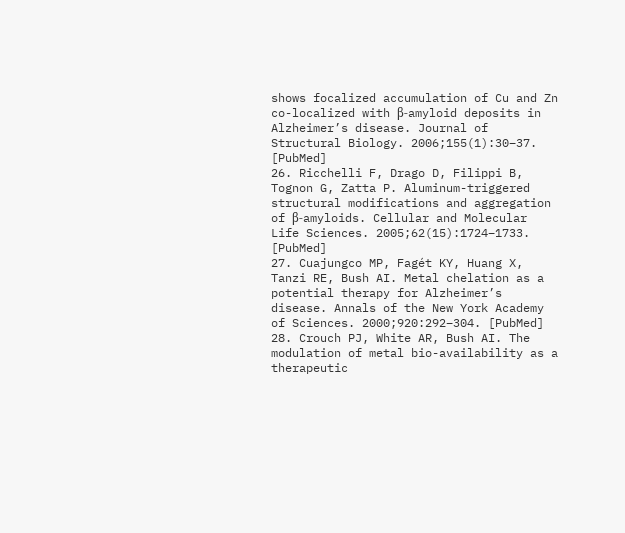shows focalized accumulation of Cu and Zn co-localized with β-amyloid deposits in Alzheimer’s disease. Journal of Structural Biology. 2006;155(1):30–37. [PubMed]
26. Ricchelli F, Drago D, Filippi B, Tognon G, Zatta P. Aluminum-triggered structural modifications and aggregation of β-amyloids. Cellular and Molecular Life Sciences. 2005;62(15):1724–1733. [PubMed]
27. Cuajungco MP, Fagét KY, Huang X, Tanzi RE, Bush AI. Metal chelation as a potential therapy for Alzheimer’s disease. Annals of the New York Academy of Sciences. 2000;920:292–304. [PubMed]
28. Crouch PJ, White AR, Bush AI. The modulation of metal bio-availability as a therapeutic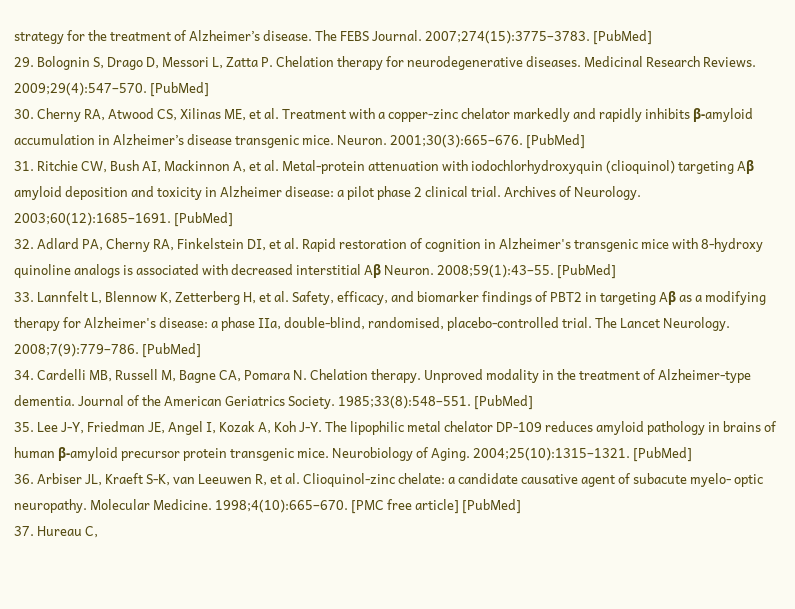strategy for the treatment of Alzheimer’s disease. The FEBS Journal. 2007;274(15):3775–3783. [PubMed]
29. Bolognin S, Drago D, Messori L, Zatta P. Chelation therapy for neurodegenerative diseases. Medicinal Research Reviews. 2009;29(4):547–570. [PubMed]
30. Cherny RA, Atwood CS, Xilinas ME, et al. Treatment with a copper-zinc chelator markedly and rapidly inhibits β-amyloid accumulation in Alzheimer’s disease transgenic mice. Neuron. 2001;30(3):665–676. [PubMed]
31. Ritchie CW, Bush AI, Mackinnon A, et al. Metal-protein attenuation with iodochlorhydroxyquin (clioquinol) targeting Aβ amyloid deposition and toxicity in Alzheimer disease: a pilot phase 2 clinical trial. Archives of Neurology. 2003;60(12):1685–1691. [PubMed]
32. Adlard PA, Cherny RA, Finkelstein DI, et al. Rapid restoration of cognition in Alzheimer's transgenic mice with 8-hydroxy quinoline analogs is associated with decreased interstitial Aβ Neuron. 2008;59(1):43–55. [PubMed]
33. Lannfelt L, Blennow K, Zetterberg H, et al. Safety, efficacy, and biomarker findings of PBT2 in targeting Aβ as a modifying therapy for Alzheimer's disease: a phase IIa, double-blind, randomised, placebo-controlled trial. The Lancet Neurology. 2008;7(9):779–786. [PubMed]
34. Cardelli MB, Russell M, Bagne CA, Pomara N. Chelation therapy. Unproved modality in the treatment of Alzheimer-type dementia. Journal of the American Geriatrics Society. 1985;33(8):548–551. [PubMed]
35. Lee J-Y, Friedman JE, Angel I, Kozak A, Koh J-Y. The lipophilic metal chelator DP-109 reduces amyloid pathology in brains of human β-amyloid precursor protein transgenic mice. Neurobiology of Aging. 2004;25(10):1315–1321. [PubMed]
36. Arbiser JL, Kraeft S-K, van Leeuwen R, et al. Clioquinol-zinc chelate: a candidate causative agent of subacute myelo- optic neuropathy. Molecular Medicine. 1998;4(10):665–670. [PMC free article] [PubMed]
37. Hureau C,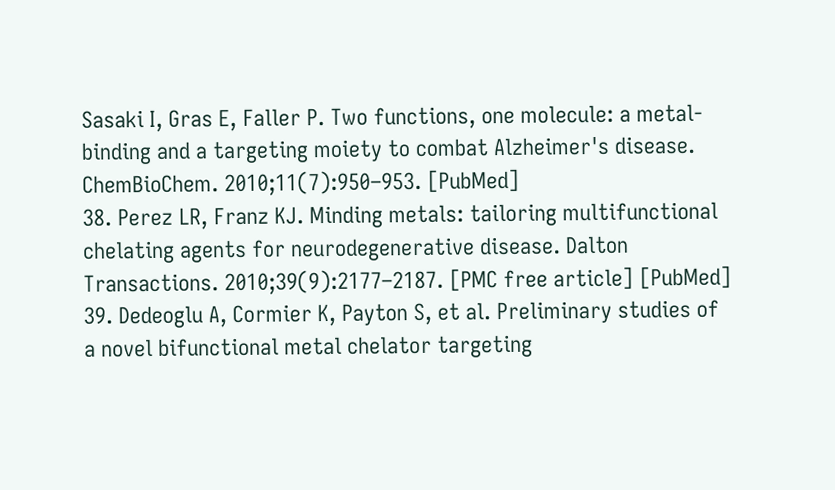Sasaki I, Gras E, Faller P. Two functions, one molecule: a metal-binding and a targeting moiety to combat Alzheimer's disease. ChemBioChem. 2010;11(7):950–953. [PubMed]
38. Perez LR, Franz KJ. Minding metals: tailoring multifunctional chelating agents for neurodegenerative disease. Dalton Transactions. 2010;39(9):2177–2187. [PMC free article] [PubMed]
39. Dedeoglu A, Cormier K, Payton S, et al. Preliminary studies of a novel bifunctional metal chelator targeting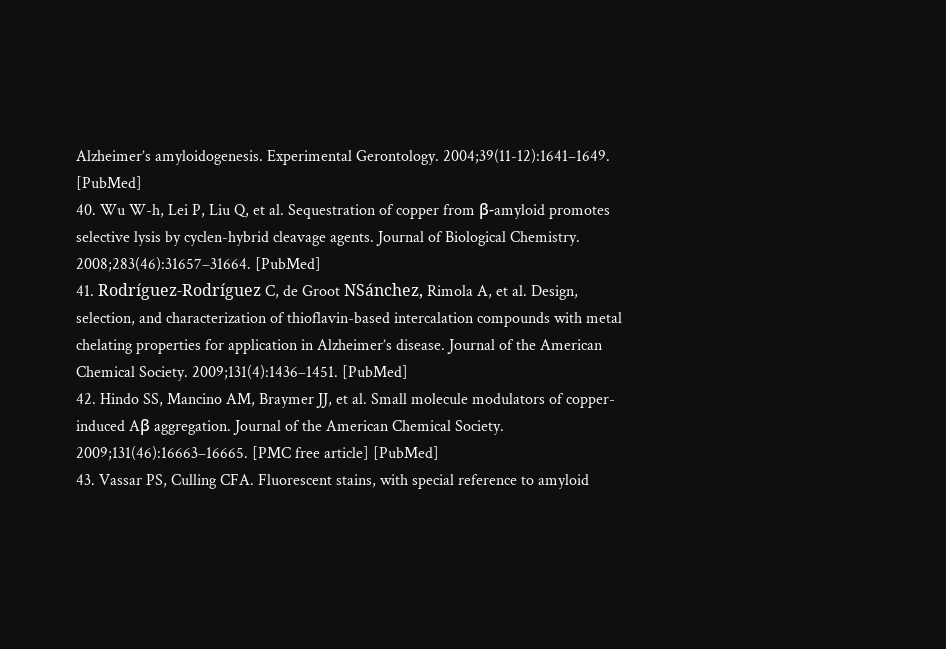Alzheimer’s amyloidogenesis. Experimental Gerontology. 2004;39(11-12):1641–1649. [PubMed]
40. Wu W-h, Lei P, Liu Q, et al. Sequestration of copper from β-amyloid promotes selective lysis by cyclen-hybrid cleavage agents. Journal of Biological Chemistry. 2008;283(46):31657–31664. [PubMed]
41. Rodríguez-Rodríguez C, de Groot NSánchez, Rimola A, et al. Design, selection, and characterization of thioflavin-based intercalation compounds with metal chelating properties for application in Alzheimer’s disease. Journal of the American Chemical Society. 2009;131(4):1436–1451. [PubMed]
42. Hindo SS, Mancino AM, Braymer JJ, et al. Small molecule modulators of copper-induced Aβ aggregation. Journal of the American Chemical Society. 2009;131(46):16663–16665. [PMC free article] [PubMed]
43. Vassar PS, Culling CFA. Fluorescent stains, with special reference to amyloid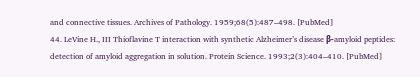and connective tissues. Archives of Pathology. 1959;68(5):487–498. [PubMed]
44. LeVine H., III Thioflavine T interaction with synthetic Alzheimer’s disease β-amyloid peptides: detection of amyloid aggregation in solution. Protein Science. 1993;2(3):404–410. [PubMed]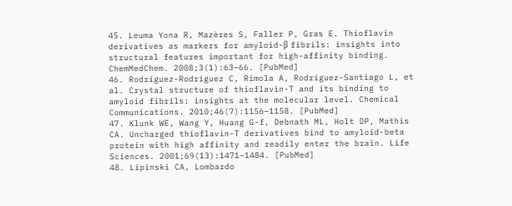45. Leuma Yona R, Mazères S, Faller P, Gras E. Thioflavin derivatives as markers for amyloid-β fibrils: insights into structural features important for high-affinity binding. ChemMedChem. 2008;3(1):63–66. [PubMed]
46. Rodríguez-Rodríguez C, Rimola A, Rodríguez-Santiago L, et al. Crystal structure of thioflavin-T and its binding to amyloid fibrils: insights at the molecular level. Chemical Communications. 2010;46(7):1156–1158. [PubMed]
47. Klunk WE, Wang Y, Huang G-f, Debnath ML, Holt DP, Mathis CA. Uncharged thioflavin-T derivatives bind to amyloid-beta protein with high affinity and readily enter the brain. Life Sciences. 2001;69(13):1471–1484. [PubMed]
48. Lipinski CA, Lombardo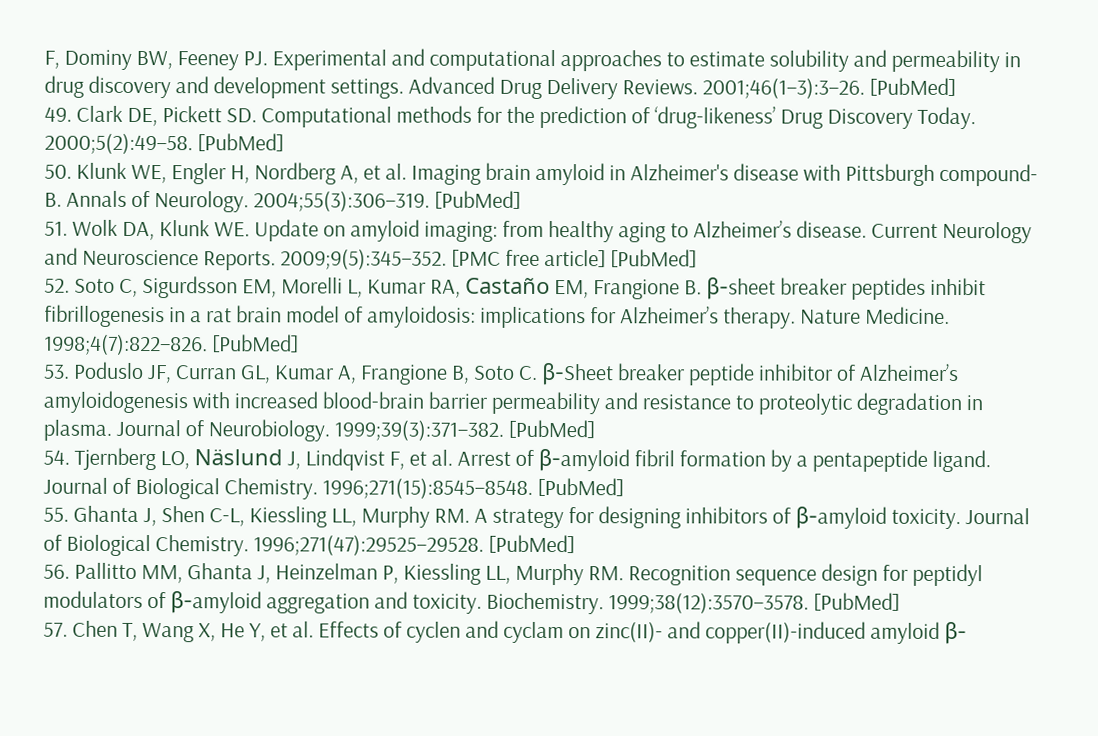F, Dominy BW, Feeney PJ. Experimental and computational approaches to estimate solubility and permeability in drug discovery and development settings. Advanced Drug Delivery Reviews. 2001;46(1–3):3–26. [PubMed]
49. Clark DE, Pickett SD. Computational methods for the prediction of ‘drug-likeness’ Drug Discovery Today. 2000;5(2):49–58. [PubMed]
50. Klunk WE, Engler H, Nordberg A, et al. Imaging brain amyloid in Alzheimer's disease with Pittsburgh compound-B. Annals of Neurology. 2004;55(3):306–319. [PubMed]
51. Wolk DA, Klunk WE. Update on amyloid imaging: from healthy aging to Alzheimer’s disease. Current Neurology and Neuroscience Reports. 2009;9(5):345–352. [PMC free article] [PubMed]
52. Soto C, Sigurdsson EM, Morelli L, Kumar RA, Castaño EM, Frangione B. β-sheet breaker peptides inhibit fibrillogenesis in a rat brain model of amyloidosis: implications for Alzheimer’s therapy. Nature Medicine. 1998;4(7):822–826. [PubMed]
53. Poduslo JF, Curran GL, Kumar A, Frangione B, Soto C. β-Sheet breaker peptide inhibitor of Alzheimer’s amyloidogenesis with increased blood-brain barrier permeability and resistance to proteolytic degradation in plasma. Journal of Neurobiology. 1999;39(3):371–382. [PubMed]
54. Tjernberg LO, Näslund J, Lindqvist F, et al. Arrest of β-amyloid fibril formation by a pentapeptide ligand. Journal of Biological Chemistry. 1996;271(15):8545–8548. [PubMed]
55. Ghanta J, Shen C-L, Kiessling LL, Murphy RM. A strategy for designing inhibitors of β-amyloid toxicity. Journal of Biological Chemistry. 1996;271(47):29525–29528. [PubMed]
56. Pallitto MM, Ghanta J, Heinzelman P, Kiessling LL, Murphy RM. Recognition sequence design for peptidyl modulators of β-amyloid aggregation and toxicity. Biochemistry. 1999;38(12):3570–3578. [PubMed]
57. Chen T, Wang X, He Y, et al. Effects of cyclen and cyclam on zinc(II)- and copper(II)-induced amyloid β-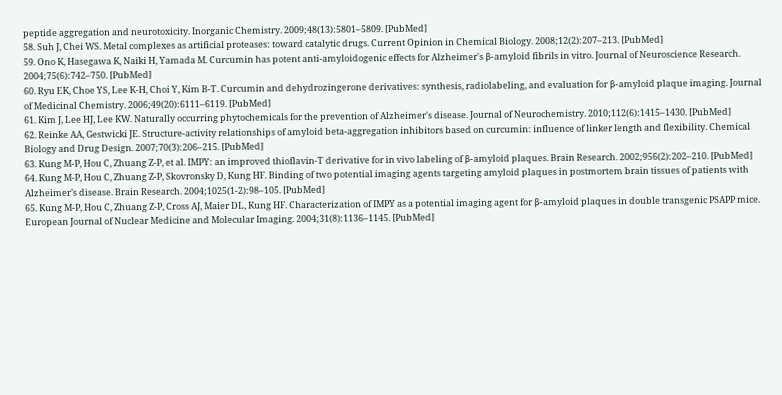peptide aggregation and neurotoxicity. Inorganic Chemistry. 2009;48(13):5801–5809. [PubMed]
58. Suh J, Chei WS. Metal complexes as artificial proteases: toward catalytic drugs. Current Opinion in Chemical Biology. 2008;12(2):207–213. [PubMed]
59. Ono K, Hasegawa K, Naiki H, Yamada M. Curcumin has potent anti-amyloidogenic effects for Alzheimer's β-amyloid fibrils in vitro. Journal of Neuroscience Research. 2004;75(6):742–750. [PubMed]
60. Ryu EK, Choe YS, Lee K-H, Choi Y, Kim B-T. Curcumin and dehydrozingerone derivatives: synthesis, radiolabeling, and evaluation for β-amyloid plaque imaging. Journal of Medicinal Chemistry. 2006;49(20):6111–6119. [PubMed]
61. Kim J, Lee HJ, Lee KW. Naturally occurring phytochemicals for the prevention of Alzheimer's disease. Journal of Neurochemistry. 2010;112(6):1415–1430. [PubMed]
62. Reinke AA, Gestwicki JE. Structure-activity relationships of amyloid beta-aggregation inhibitors based on curcumin: influence of linker length and flexibility. Chemical Biology and Drug Design. 2007;70(3):206–215. [PubMed]
63. Kung M-P, Hou C, Zhuang Z-P, et al. IMPY: an improved thioflavin-T derivative for in vivo labeling of β-amyloid plaques. Brain Research. 2002;956(2):202–210. [PubMed]
64. Kung M-P, Hou C, Zhuang Z-P, Skovronsky D, Kung HF. Binding of two potential imaging agents targeting amyloid plaques in postmortem brain tissues of patients with Alzheimer’s disease. Brain Research. 2004;1025(1-2):98–105. [PubMed]
65. Kung M-P, Hou C, Zhuang Z-P, Cross AJ, Maier DL, Kung HF. Characterization of IMPY as a potential imaging agent for β-amyloid plaques in double transgenic PSAPP mice. European Journal of Nuclear Medicine and Molecular Imaging. 2004;31(8):1136–1145. [PubMed]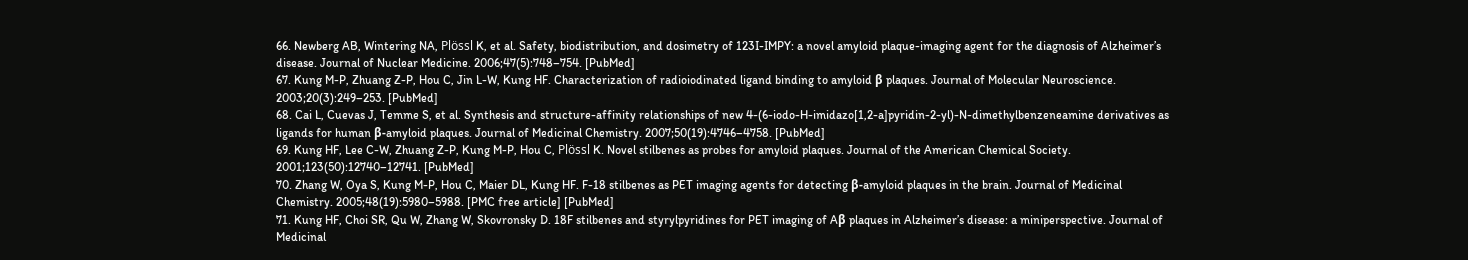66. Newberg AB, Wintering NA, Plössl K, et al. Safety, biodistribution, and dosimetry of 123I-IMPY: a novel amyloid plaque-imaging agent for the diagnosis of Alzheimer’s disease. Journal of Nuclear Medicine. 2006;47(5):748–754. [PubMed]
67. Kung M-P, Zhuang Z-P, Hou C, Jin L-W, Kung HF. Characterization of radioiodinated ligand binding to amyloid β plaques. Journal of Molecular Neuroscience. 2003;20(3):249–253. [PubMed]
68. Cai L, Cuevas J, Temme S, et al. Synthesis and structure-affinity relationships of new 4-(6-iodo-H-imidazo[1,2-a]pyridin-2-yl)-N-dimethylbenzeneamine derivatives as ligands for human β-amyloid plaques. Journal of Medicinal Chemistry. 2007;50(19):4746–4758. [PubMed]
69. Kung HF, Lee C-W, Zhuang Z-P, Kung M-P, Hou C, Plössl K. Novel stilbenes as probes for amyloid plaques. Journal of the American Chemical Society. 2001;123(50):12740–12741. [PubMed]
70. Zhang W, Oya S, Kung M-P, Hou C, Maier DL, Kung HF. F-18 stilbenes as PET imaging agents for detecting β-amyloid plaques in the brain. Journal of Medicinal Chemistry. 2005;48(19):5980–5988. [PMC free article] [PubMed]
71. Kung HF, Choi SR, Qu W, Zhang W, Skovronsky D. 18F stilbenes and styrylpyridines for PET imaging of Aβ plaques in Alzheimer’s disease: a miniperspective. Journal of Medicinal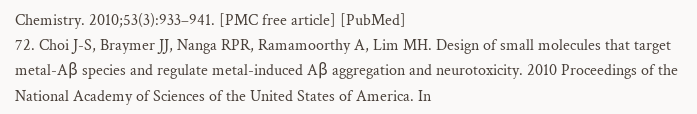Chemistry. 2010;53(3):933–941. [PMC free article] [PubMed]
72. Choi J-S, Braymer JJ, Nanga RPR, Ramamoorthy A, Lim MH. Design of small molecules that target metal-Aβ species and regulate metal-induced Aβ aggregation and neurotoxicity. 2010 Proceedings of the National Academy of Sciences of the United States of America. In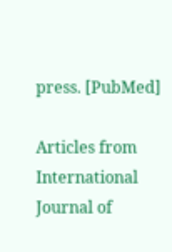press. [PubMed]

Articles from International Journal of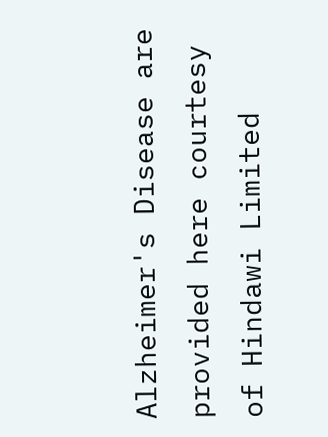Alzheimer's Disease are provided here courtesy of Hindawi Limited